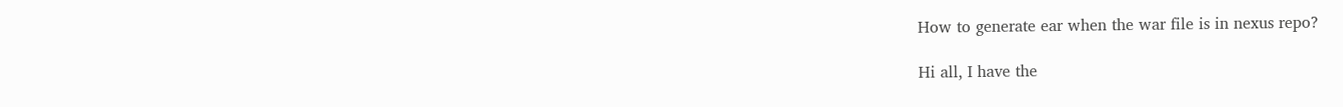How to generate ear when the war file is in nexus repo?

Hi all, I have the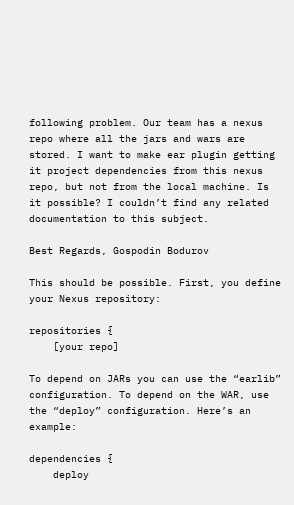following problem. Our team has a nexus repo where all the jars and wars are stored. I want to make ear plugin getting it project dependencies from this nexus repo, but not from the local machine. Is it possible? I couldn’t find any related documentation to this subject.

Best Regards, Gospodin Bodurov

This should be possible. First, you define your Nexus repository:

repositories {
    [your repo]

To depend on JARs you can use the “earlib” configuration. To depend on the WAR, use the “deploy” configuration. Here’s an example:

dependencies {
    deploy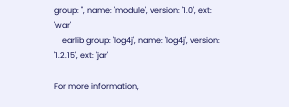group: '', name: 'module', version: '1.0', ext: 'war'
    earlib group: 'log4j', name: 'log4j', version: '1.2.15', ext: 'jar'

For more information,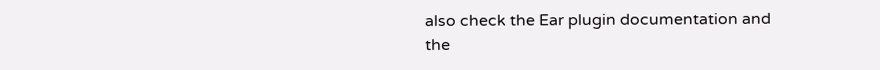also check the Ear plugin documentation and the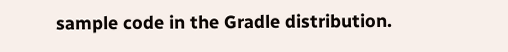sample code in the Gradle distribution.